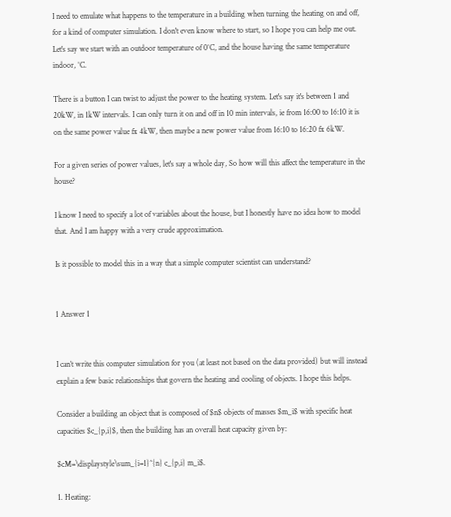I need to emulate what happens to the temperature in a building when turning the heating on and off, for a kind of computer simulation. I don't even know where to start, so I hope you can help me out. Let's say we start with an outdoor temperature of 0°C, and the house having the same temperature indoor, °C.

There is a button I can twist to adjust the power to the heating system. Let's say it's between 1 and 20kW, in 1kW intervals. I can only turn it on and off in 10 min intervals, ie from 16:00 to 16:10 it is on the same power value fx 4kW, then maybe a new power value from 16:10 to 16:20 fx 6kW.

For a given series of power values, let's say a whole day, So how will this affect the temperature in the house?

I know I need to specify a lot of variables about the house, but I honestly have no idea how to model that. And I am happy with a very crude approximation.

Is it possible to model this in a way that a simple computer scientist can understand?


1 Answer 1


I can’t write this computer simulation for you (at least not based on the data provided) but will instead explain a few basic relationships that govern the heating and cooling of objects. I hope this helps.

Consider a building an object that is composed of $n$ objects of masses $m_i$ with specific heat capacities $c_{p,i}$, then the building has an overall heat capacity given by:

$cM=\displaystyle\sum_{i=1}^{n} c_{p,i} m_i$.

1. Heating: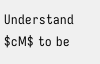Understand $cM$ to be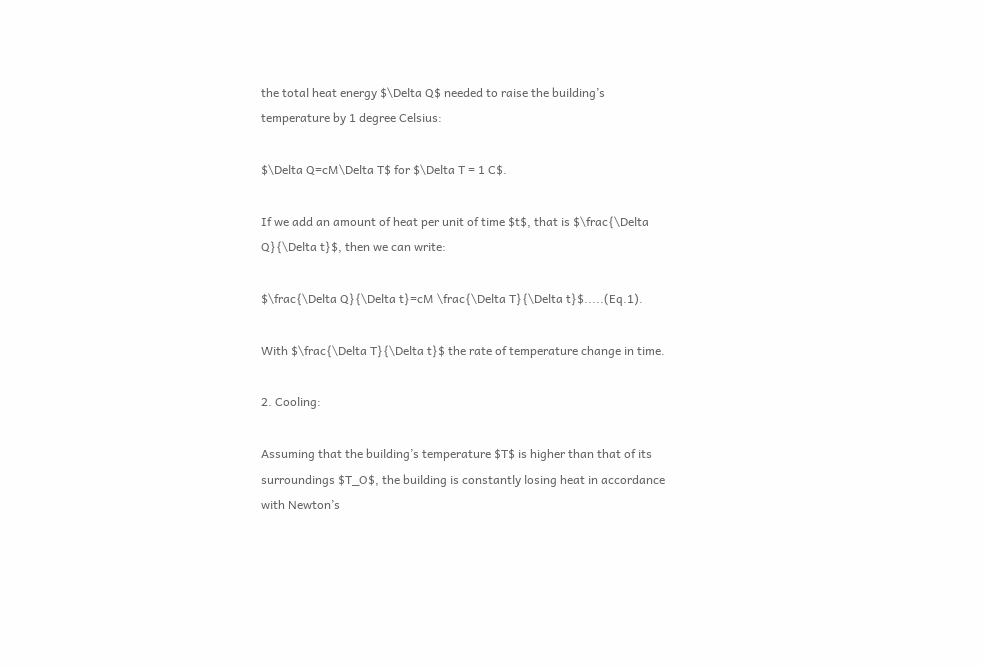the total heat energy $\Delta Q$ needed to raise the building’s temperature by 1 degree Celsius:

$\Delta Q=cM\Delta T$ for $\Delta T = 1 C$.

If we add an amount of heat per unit of time $t$, that is $\frac{\Delta Q}{\Delta t}$, then we can write:

$\frac{\Delta Q}{\Delta t}=cM \frac{\Delta T}{\Delta t}$.....(Eq.1).

With $\frac{\Delta T}{\Delta t}$ the rate of temperature change in time.

2. Cooling:

Assuming that the building’s temperature $T$ is higher than that of its surroundings $T_O$, the building is constantly losing heat in accordance with Newton’s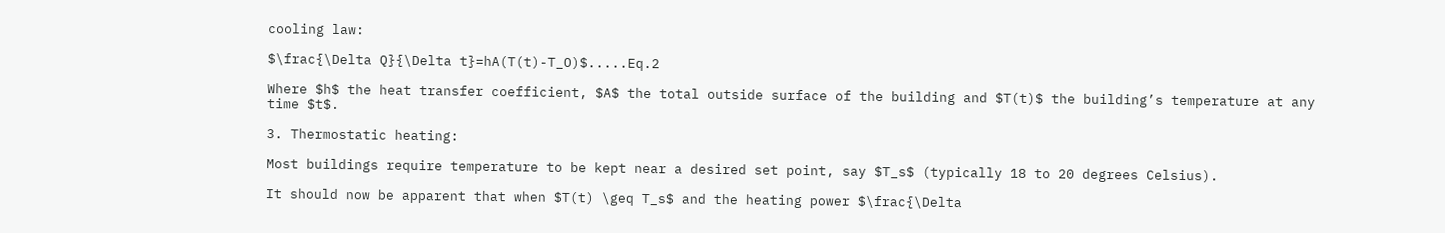cooling law:

$\frac{\Delta Q}{\Delta t}=hA(T(t)-T_O)$.....Eq.2

Where $h$ the heat transfer coefficient, $A$ the total outside surface of the building and $T(t)$ the building’s temperature at any time $t$.

3. Thermostatic heating:

Most buildings require temperature to be kept near a desired set point, say $T_s$ (typically 18 to 20 degrees Celsius).

It should now be apparent that when $T(t) \geq T_s$ and the heating power $\frac{\Delta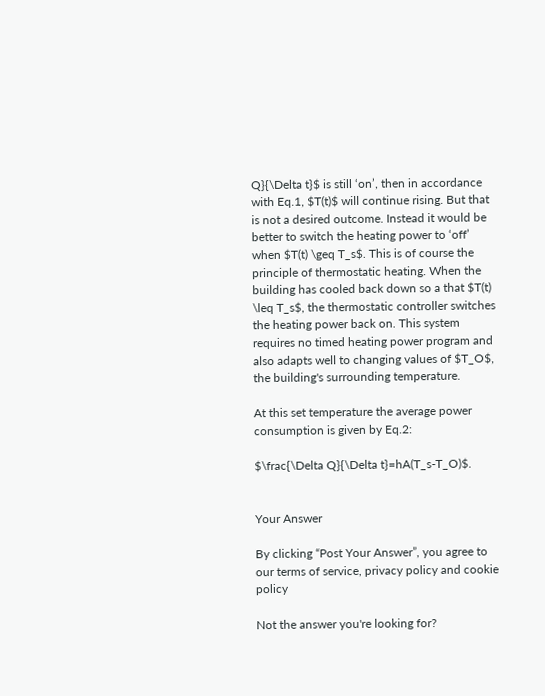Q}{\Delta t}$ is still ‘on’, then in accordance with Eq.1, $T(t)$ will continue rising. But that is not a desired outcome. Instead it would be better to switch the heating power to ‘off’ when $T(t) \geq T_s$. This is of course the principle of thermostatic heating. When the building has cooled back down so a that $T(t) \leq T_s$, the thermostatic controller switches the heating power back on. This system requires no timed heating power program and also adapts well to changing values of $T_O$, the building's surrounding temperature.

At this set temperature the average power consumption is given by Eq.2:

$\frac{\Delta Q}{\Delta t}=hA(T_s-T_O)$.


Your Answer

By clicking “Post Your Answer”, you agree to our terms of service, privacy policy and cookie policy

Not the answer you're looking for?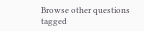Browse other questions tagged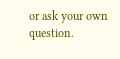or ask your own question.